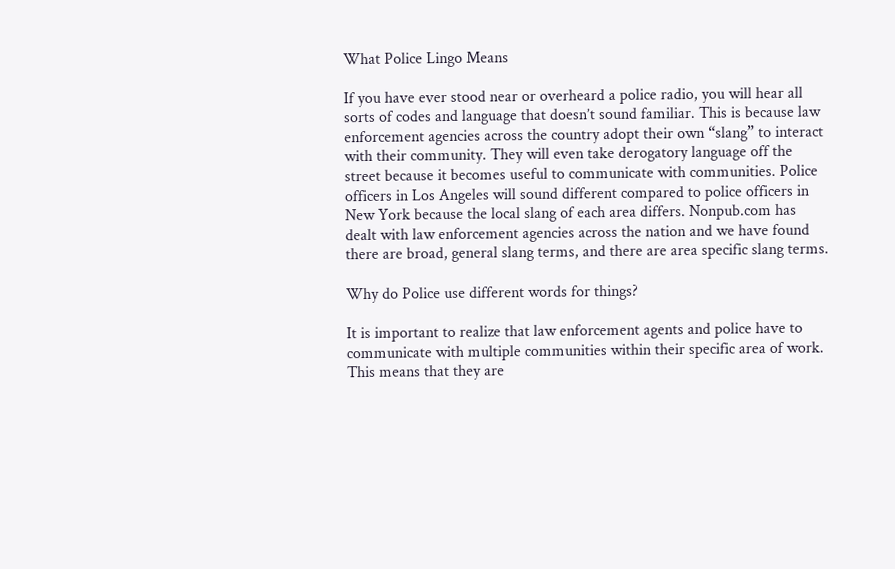What Police Lingo Means

If you have ever stood near or overheard a police radio, you will hear all sorts of codes and language that doesn’t sound familiar. This is because law enforcement agencies across the country adopt their own “slang” to interact with their community. They will even take derogatory language off the street because it becomes useful to communicate with communities. Police officers in Los Angeles will sound different compared to police officers in New York because the local slang of each area differs. Nonpub.com has dealt with law enforcement agencies across the nation and we have found there are broad, general slang terms, and there are area specific slang terms.

Why do Police use different words for things?

It is important to realize that law enforcement agents and police have to communicate with multiple communities within their specific area of work. This means that they are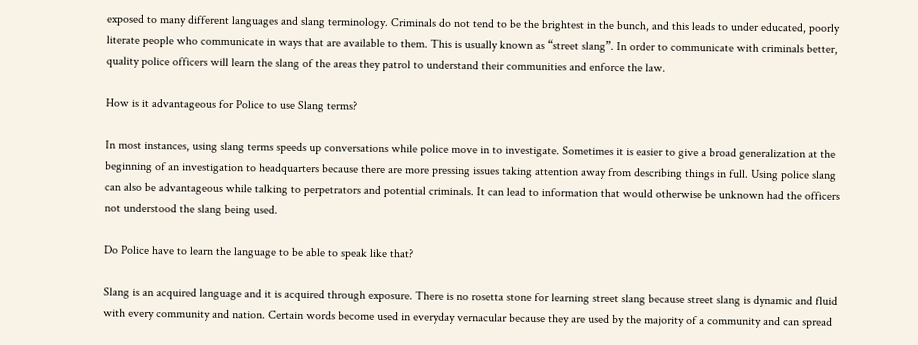exposed to many different languages and slang terminology. Criminals do not tend to be the brightest in the bunch, and this leads to under educated, poorly literate people who communicate in ways that are available to them. This is usually known as “street slang”. In order to communicate with criminals better, quality police officers will learn the slang of the areas they patrol to understand their communities and enforce the law.

How is it advantageous for Police to use Slang terms?

In most instances, using slang terms speeds up conversations while police move in to investigate. Sometimes it is easier to give a broad generalization at the beginning of an investigation to headquarters because there are more pressing issues taking attention away from describing things in full. Using police slang can also be advantageous while talking to perpetrators and potential criminals. It can lead to information that would otherwise be unknown had the officers not understood the slang being used.

Do Police have to learn the language to be able to speak like that?

Slang is an acquired language and it is acquired through exposure. There is no rosetta stone for learning street slang because street slang is dynamic and fluid with every community and nation. Certain words become used in everyday vernacular because they are used by the majority of a community and can spread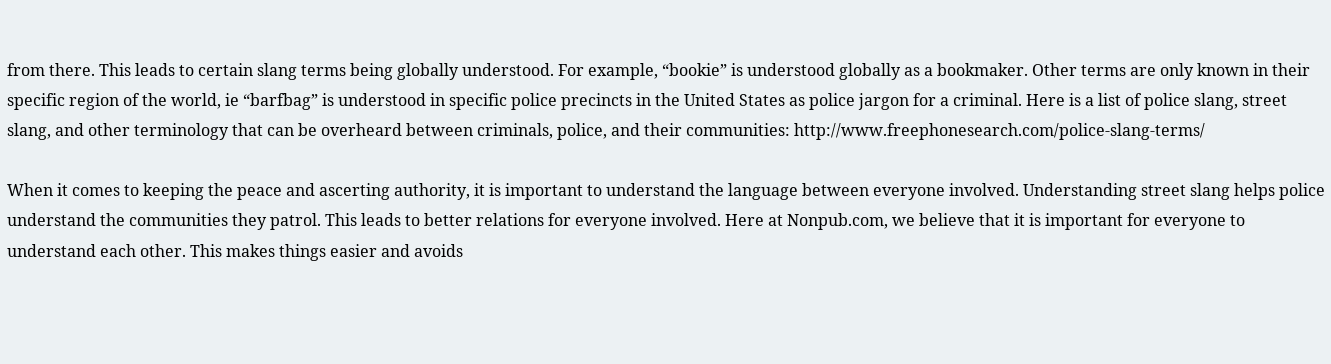from there. This leads to certain slang terms being globally understood. For example, “bookie” is understood globally as a bookmaker. Other terms are only known in their specific region of the world, ie “barfbag” is understood in specific police precincts in the United States as police jargon for a criminal. Here is a list of police slang, street slang, and other terminology that can be overheard between criminals, police, and their communities: http://www.freephonesearch.com/police-slang-terms/

When it comes to keeping the peace and ascerting authority, it is important to understand the language between everyone involved. Understanding street slang helps police understand the communities they patrol. This leads to better relations for everyone involved. Here at Nonpub.com, we believe that it is important for everyone to understand each other. This makes things easier and avoids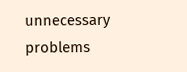unnecessary problems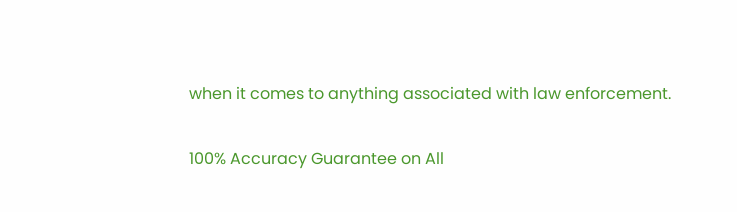when it comes to anything associated with law enforcement.

100% Accuracy Guarantee on All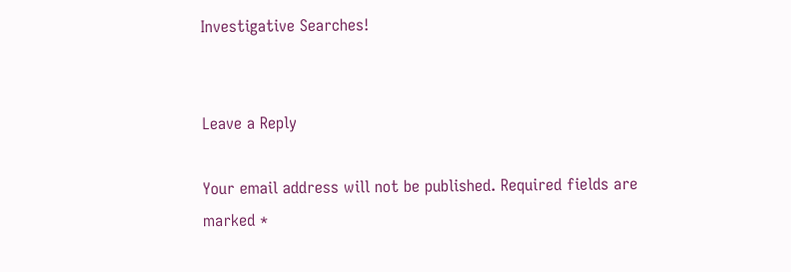Investigative Searches!


Leave a Reply

Your email address will not be published. Required fields are marked *